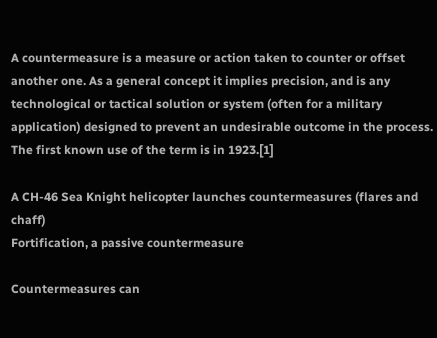A countermeasure is a measure or action taken to counter or offset another one. As a general concept it implies precision, and is any technological or tactical solution or system (often for a military application) designed to prevent an undesirable outcome in the process. The first known use of the term is in 1923.[1]

A CH-46 Sea Knight helicopter launches countermeasures (flares and chaff)
Fortification, a passive countermeasure

Countermeasures can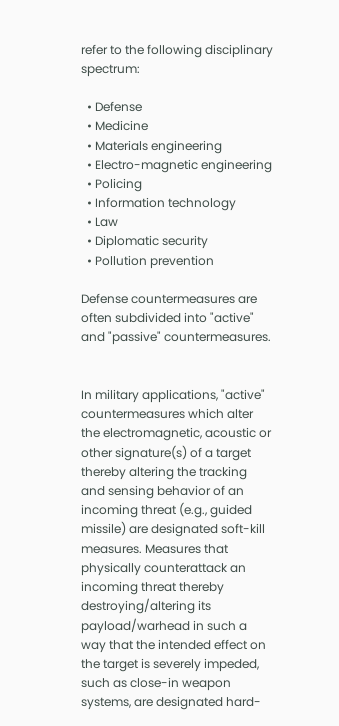refer to the following disciplinary spectrum:

  • Defense
  • Medicine
  • Materials engineering
  • Electro-magnetic engineering
  • Policing
  • Information technology
  • Law
  • Diplomatic security
  • Pollution prevention

Defense countermeasures are often subdivided into "active" and "passive" countermeasures.


In military applications, "active" countermeasures which alter the electromagnetic, acoustic or other signature(s) of a target thereby altering the tracking and sensing behavior of an incoming threat (e.g., guided missile) are designated soft-kill measures. Measures that physically counterattack an incoming threat thereby destroying/altering its payload/warhead in such a way that the intended effect on the target is severely impeded, such as close-in weapon systems, are designated hard-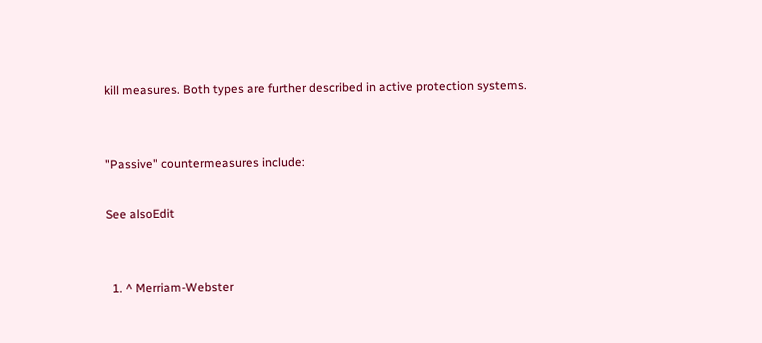kill measures. Both types are further described in active protection systems.


"Passive" countermeasures include:

See alsoEdit


  1. ^ Merriam-Webster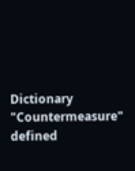Dictionary "Countermeasure" defined